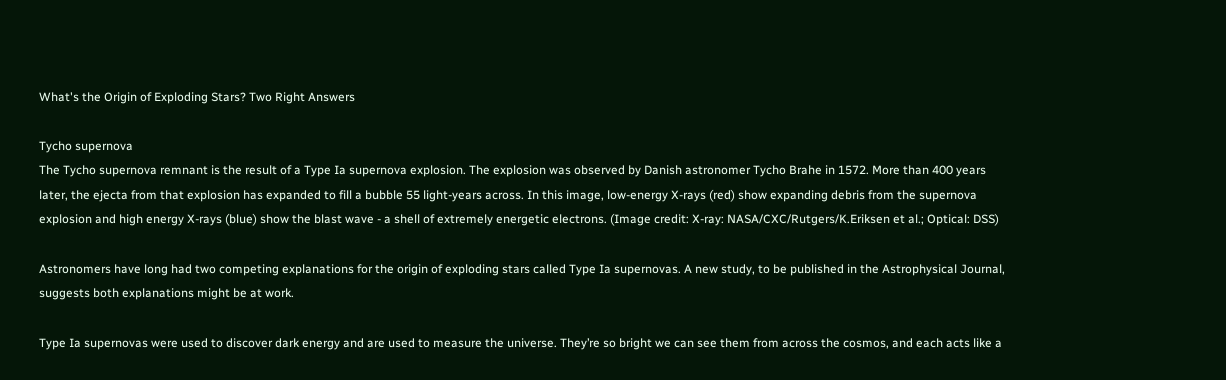What's the Origin of Exploding Stars? Two Right Answers

Tycho supernova
The Tycho supernova remnant is the result of a Type Ia supernova explosion. The explosion was observed by Danish astronomer Tycho Brahe in 1572. More than 400 years later, the ejecta from that explosion has expanded to fill a bubble 55 light-years across. In this image, low-energy X-rays (red) show expanding debris from the supernova explosion and high energy X-rays (blue) show the blast wave - a shell of extremely energetic electrons. (Image credit: X-ray: NASA/CXC/Rutgers/K.Eriksen et al.; Optical: DSS)

Astronomers have long had two competing explanations for the origin of exploding stars called Type Ia supernovas. A new study, to be published in the Astrophysical Journal, suggests both explanations might be at work.

Type Ia supernovas were used to discover dark energy and are used to measure the universe. They’re so bright we can see them from across the cosmos, and each acts like a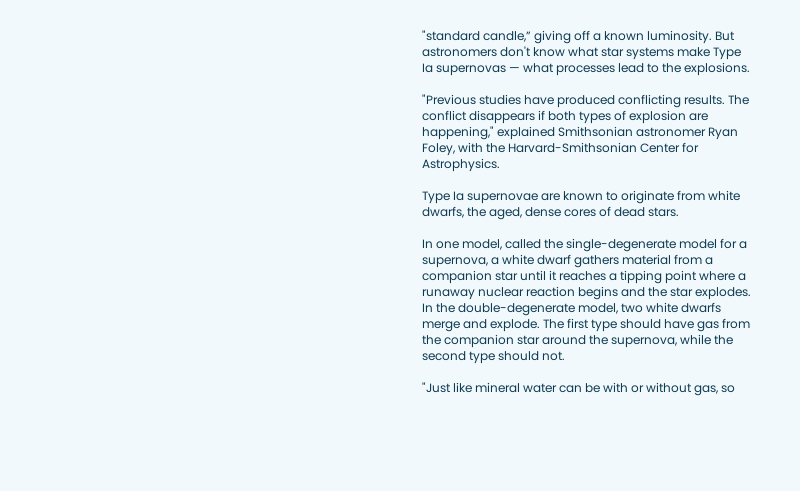"standard candle,” giving off a known luminosity. But astronomers don't know what star systems make Type Ia supernovas — what processes lead to the explosions.

"Previous studies have produced conflicting results. The conflict disappears if both types of explosion are happening," explained Smithsonian astronomer Ryan Foley, with the Harvard-Smithsonian Center for Astrophysics.

Type Ia supernovae are known to originate from white dwarfs, the aged, dense cores of dead stars.

In one model, called the single-degenerate model for a supernova, a white dwarf gathers material from a companion star until it reaches a tipping point where a runaway nuclear reaction begins and the star explodes. In the double-degenerate model, two white dwarfs merge and explode. The first type should have gas from the companion star around the supernova, while the second type should not.

"Just like mineral water can be with or without gas, so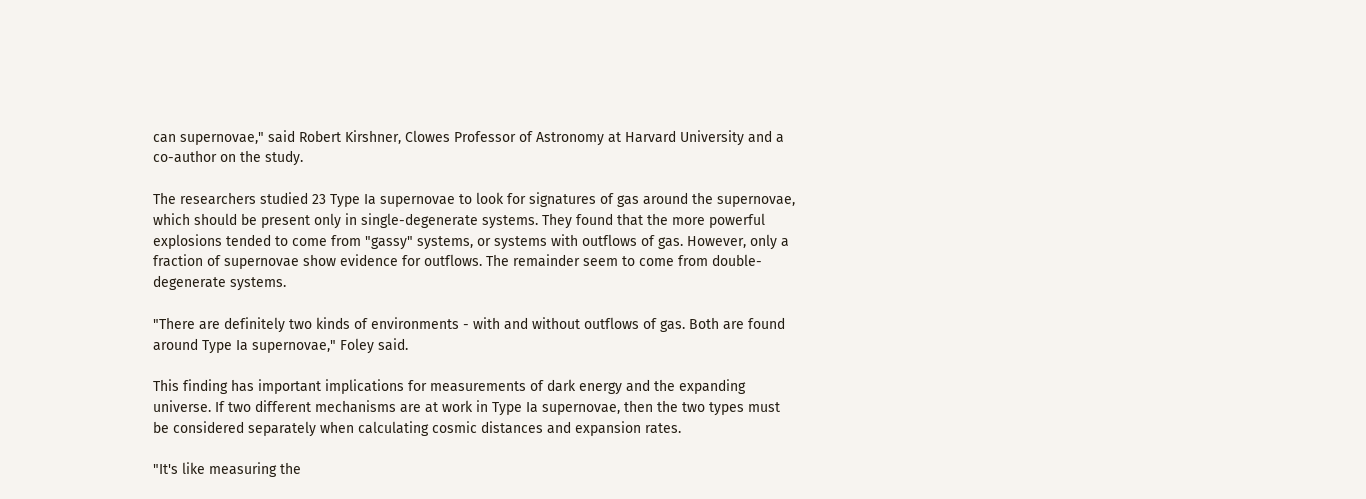can supernovae," said Robert Kirshner, Clowes Professor of Astronomy at Harvard University and a co-author on the study.

The researchers studied 23 Type Ia supernovae to look for signatures of gas around the supernovae, which should be present only in single-degenerate systems. They found that the more powerful explosions tended to come from "gassy" systems, or systems with outflows of gas. However, only a fraction of supernovae show evidence for outflows. The remainder seem to come from double-degenerate systems.

"There are definitely two kinds of environments - with and without outflows of gas. Both are found around Type Ia supernovae," Foley said.

This finding has important implications for measurements of dark energy and the expanding universe. If two different mechanisms are at work in Type Ia supernovae, then the two types must be considered separately when calculating cosmic distances and expansion rates.

"It's like measuring the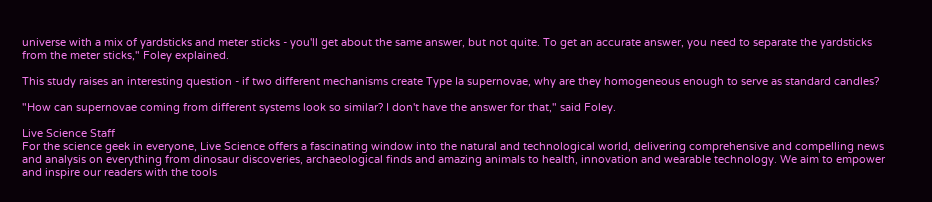universe with a mix of yardsticks and meter sticks - you'll get about the same answer, but not quite. To get an accurate answer, you need to separate the yardsticks from the meter sticks," Foley explained.

This study raises an interesting question - if two different mechanisms create Type Ia supernovae, why are they homogeneous enough to serve as standard candles?

"How can supernovae coming from different systems look so similar? I don't have the answer for that," said Foley.

Live Science Staff
For the science geek in everyone, Live Science offers a fascinating window into the natural and technological world, delivering comprehensive and compelling news and analysis on everything from dinosaur discoveries, archaeological finds and amazing animals to health, innovation and wearable technology. We aim to empower and inspire our readers with the tools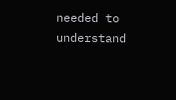needed to understand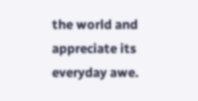the world and appreciate its everyday awe.